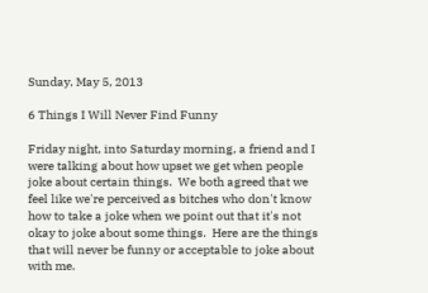Sunday, May 5, 2013

6 Things I Will Never Find Funny

Friday night, into Saturday morning, a friend and I were talking about how upset we get when people joke about certain things.  We both agreed that we feel like we're perceived as bitches who don't know how to take a joke when we point out that it's not okay to joke about some things.  Here are the things that will never be funny or acceptable to joke about with me.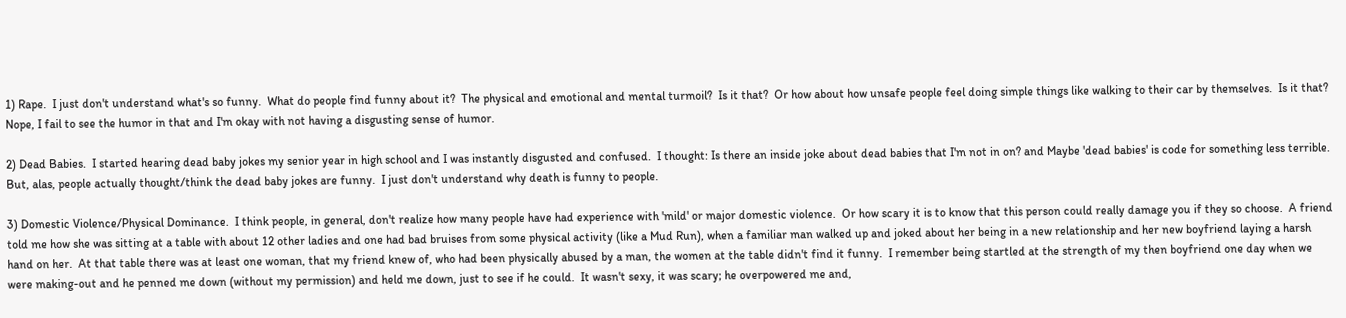1) Rape.  I just don't understand what's so funny.  What do people find funny about it?  The physical and emotional and mental turmoil?  Is it that?  Or how about how unsafe people feel doing simple things like walking to their car by themselves.  Is it that?  Nope, I fail to see the humor in that and I'm okay with not having a disgusting sense of humor.

2) Dead Babies.  I started hearing dead baby jokes my senior year in high school and I was instantly disgusted and confused.  I thought: Is there an inside joke about dead babies that I'm not in on? and Maybe 'dead babies' is code for something less terrible.  But, alas, people actually thought/think the dead baby jokes are funny.  I just don't understand why death is funny to people.

3) Domestic Violence/Physical Dominance.  I think people, in general, don't realize how many people have had experience with 'mild' or major domestic violence.  Or how scary it is to know that this person could really damage you if they so choose.  A friend told me how she was sitting at a table with about 12 other ladies and one had bad bruises from some physical activity (like a Mud Run), when a familiar man walked up and joked about her being in a new relationship and her new boyfriend laying a harsh hand on her.  At that table there was at least one woman, that my friend knew of, who had been physically abused by a man, the women at the table didn't find it funny.  I remember being startled at the strength of my then boyfriend one day when we were making-out and he penned me down (without my permission) and held me down, just to see if he could.  It wasn't sexy, it was scary; he overpowered me and,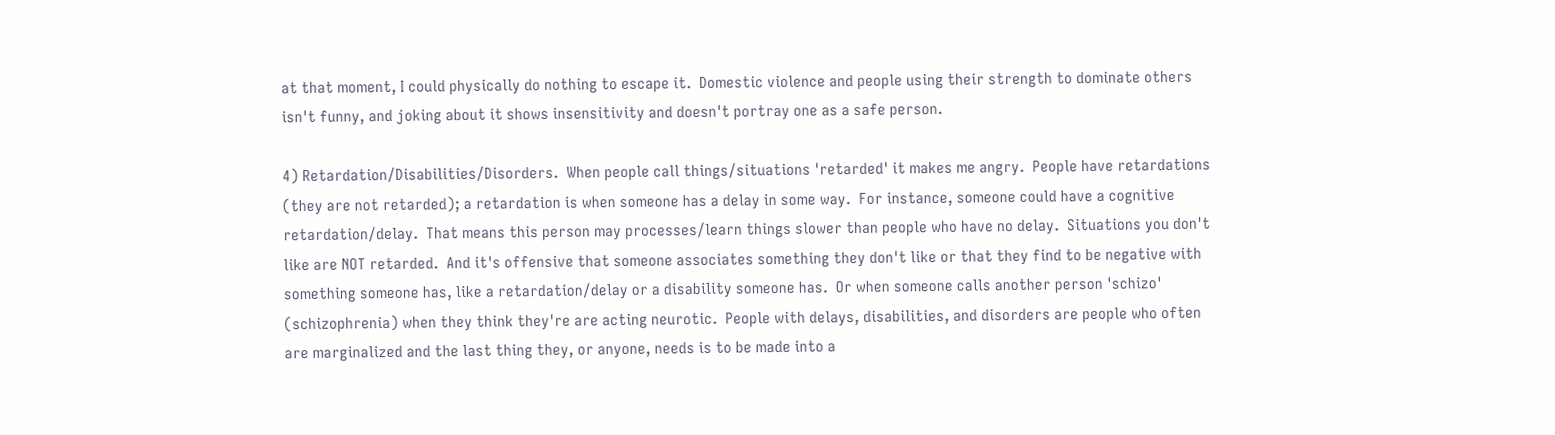at that moment, I could physically do nothing to escape it.  Domestic violence and people using their strength to dominate others isn't funny, and joking about it shows insensitivity and doesn't portray one as a safe person.

4) Retardation/Disabilities/Disorders.  When people call things/situations 'retarded' it makes me angry.  People have retardations (they are not retarded); a retardation is when someone has a delay in some way.  For instance, someone could have a cognitive retardation/delay.  That means this person may processes/learn things slower than people who have no delay.  Situations you don't like are NOT retarded.  And it's offensive that someone associates something they don't like or that they find to be negative with something someone has, like a retardation/delay or a disability someone has.  Or when someone calls another person 'schizo' (schizophrenia) when they think they're are acting neurotic.  People with delays, disabilities, and disorders are people who often are marginalized and the last thing they, or anyone, needs is to be made into a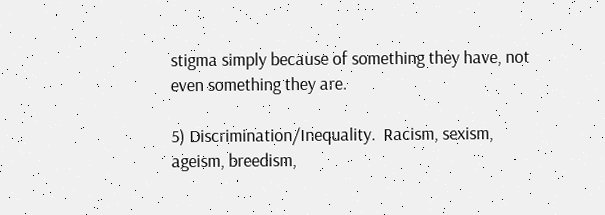stigma simply because of something they have, not even something they are.

5) Discrimination/Inequality.  Racism, sexism, ageism, breedism,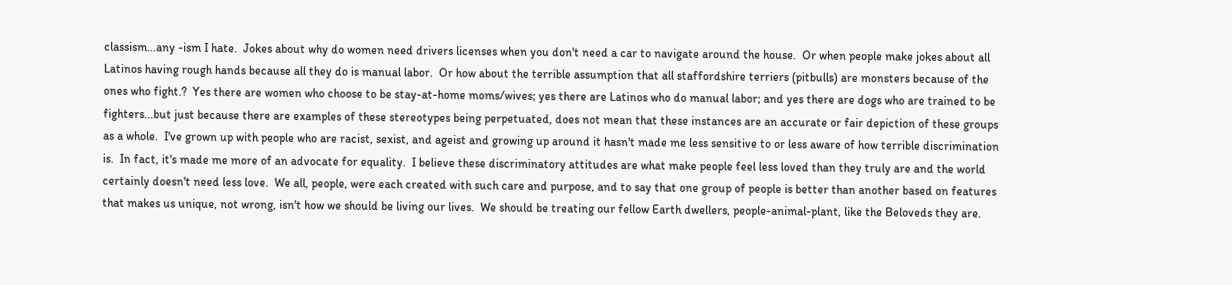classism...any -ism I hate.  Jokes about why do women need drivers licenses when you don't need a car to navigate around the house.  Or when people make jokes about all Latinos having rough hands because all they do is manual labor.  Or how about the terrible assumption that all staffordshire terriers (pitbulls) are monsters because of the ones who fight.?  Yes there are women who choose to be stay-at-home moms/wives; yes there are Latinos who do manual labor; and yes there are dogs who are trained to be fighters...but just because there are examples of these stereotypes being perpetuated, does not mean that these instances are an accurate or fair depiction of these groups as a whole.  I've grown up with people who are racist, sexist, and ageist and growing up around it hasn't made me less sensitive to or less aware of how terrible discrimination is.  In fact, it's made me more of an advocate for equality.  I believe these discriminatory attitudes are what make people feel less loved than they truly are and the world certainly doesn't need less love.  We all, people, were each created with such care and purpose, and to say that one group of people is better than another based on features that makes us unique, not wrong, isn't how we should be living our lives.  We should be treating our fellow Earth dwellers, people-animal-plant, like the Beloveds they are.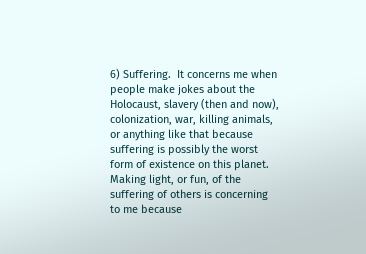6) Suffering.  It concerns me when people make jokes about the Holocaust, slavery (then and now), colonization, war, killing animals, or anything like that because suffering is possibly the worst form of existence on this planet.  Making light, or fun, of the suffering of others is concerning to me because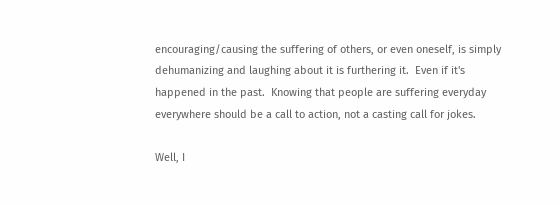encouraging/causing the suffering of others, or even oneself, is simply dehumanizing and laughing about it is furthering it.  Even if it's happened in the past.  Knowing that people are suffering everyday everywhere should be a call to action, not a casting call for jokes.

Well, I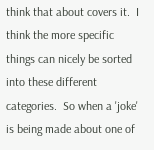think that about covers it.  I think the more specific things can nicely be sorted into these different categories.  So when a 'joke' is being made about one of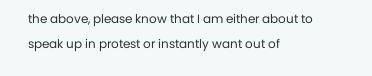the above, please know that I am either about to speak up in protest or instantly want out of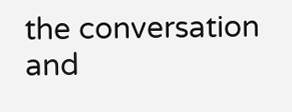the conversation and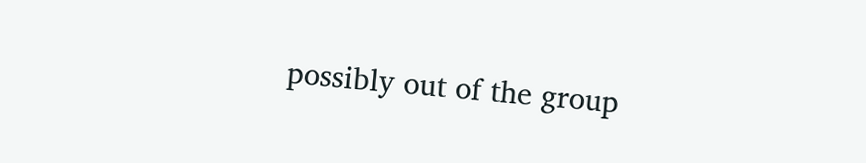possibly out of the group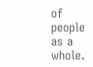of people as a whole.